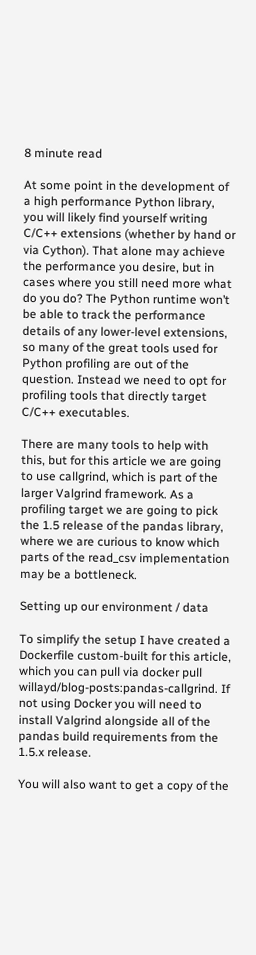8 minute read

At some point in the development of a high performance Python library, you will likely find yourself writing C/C++ extensions (whether by hand or via Cython). That alone may achieve the performance you desire, but in cases where you still need more what do you do? The Python runtime won’t be able to track the performance details of any lower-level extensions, so many of the great tools used for Python profiling are out of the question. Instead we need to opt for profiling tools that directly target C/C++ executables.

There are many tools to help with this, but for this article we are going to use callgrind, which is part of the larger Valgrind framework. As a profiling target we are going to pick the 1.5 release of the pandas library, where we are curious to know which parts of the read_csv implementation may be a bottleneck.

Setting up our environment / data

To simplify the setup I have created a Dockerfile custom-built for this article, which you can pull via docker pull willayd/blog-posts:pandas-callgrind. If not using Docker you will need to install Valgrind alongside all of the pandas build requirements from the 1.5.x release.

You will also want to get a copy of the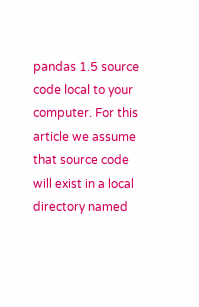pandas 1.5 source code local to your computer. For this article we assume that source code will exist in a local directory named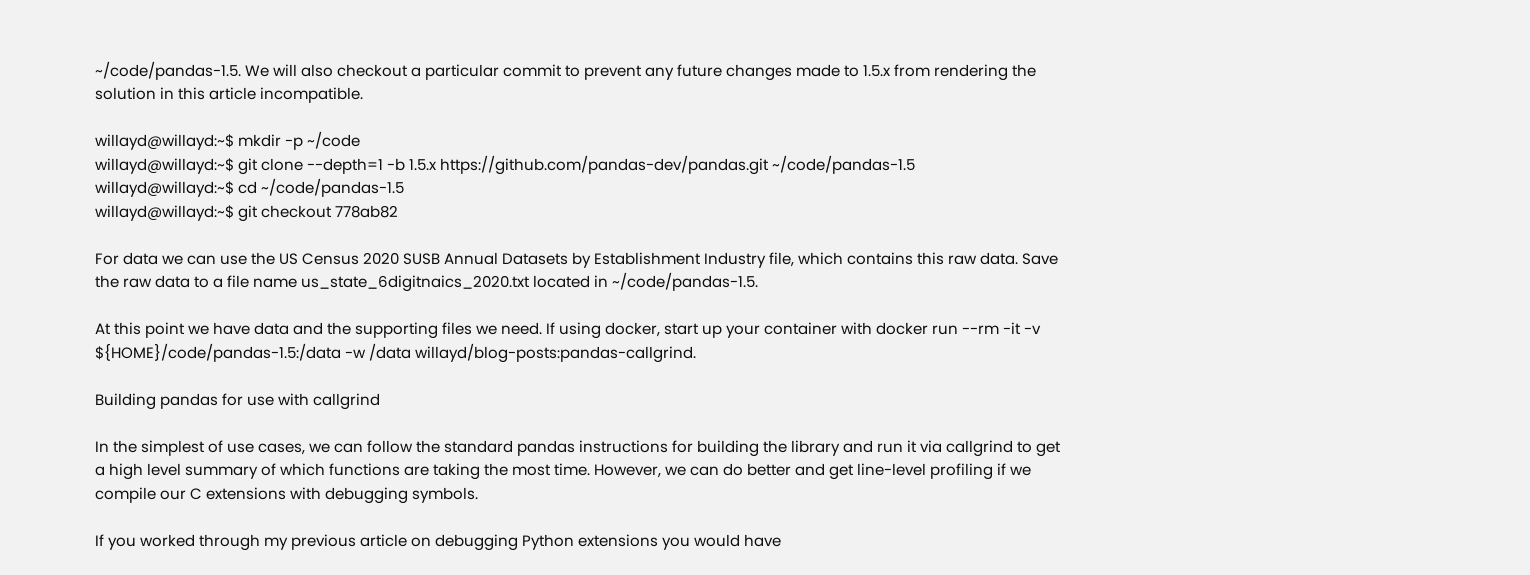~/code/pandas-1.5. We will also checkout a particular commit to prevent any future changes made to 1.5.x from rendering the solution in this article incompatible.

willayd@willayd:~$ mkdir -p ~/code
willayd@willayd:~$ git clone --depth=1 -b 1.5.x https://github.com/pandas-dev/pandas.git ~/code/pandas-1.5
willayd@willayd:~$ cd ~/code/pandas-1.5
willayd@willayd:~$ git checkout 778ab82

For data we can use the US Census 2020 SUSB Annual Datasets by Establishment Industry file, which contains this raw data. Save the raw data to a file name us_state_6digitnaics_2020.txt located in ~/code/pandas-1.5.

At this point we have data and the supporting files we need. If using docker, start up your container with docker run --rm -it -v ${HOME}/code/pandas-1.5:/data -w /data willayd/blog-posts:pandas-callgrind.

Building pandas for use with callgrind

In the simplest of use cases, we can follow the standard pandas instructions for building the library and run it via callgrind to get a high level summary of which functions are taking the most time. However, we can do better and get line-level profiling if we compile our C extensions with debugging symbols.

If you worked through my previous article on debugging Python extensions you would have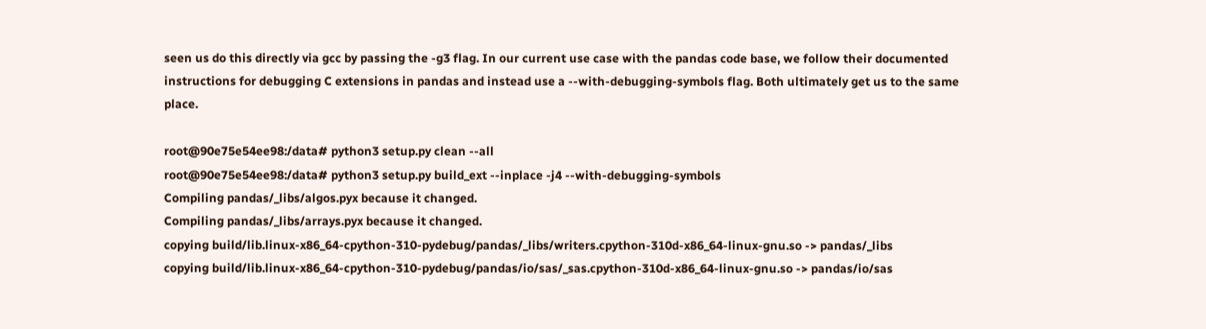seen us do this directly via gcc by passing the -g3 flag. In our current use case with the pandas code base, we follow their documented instructions for debugging C extensions in pandas and instead use a --with-debugging-symbols flag. Both ultimately get us to the same place.

root@90e75e54ee98:/data# python3 setup.py clean --all
root@90e75e54ee98:/data# python3 setup.py build_ext --inplace -j4 --with-debugging-symbols
Compiling pandas/_libs/algos.pyx because it changed.
Compiling pandas/_libs/arrays.pyx because it changed.
copying build/lib.linux-x86_64-cpython-310-pydebug/pandas/_libs/writers.cpython-310d-x86_64-linux-gnu.so -> pandas/_libs
copying build/lib.linux-x86_64-cpython-310-pydebug/pandas/io/sas/_sas.cpython-310d-x86_64-linux-gnu.so -> pandas/io/sas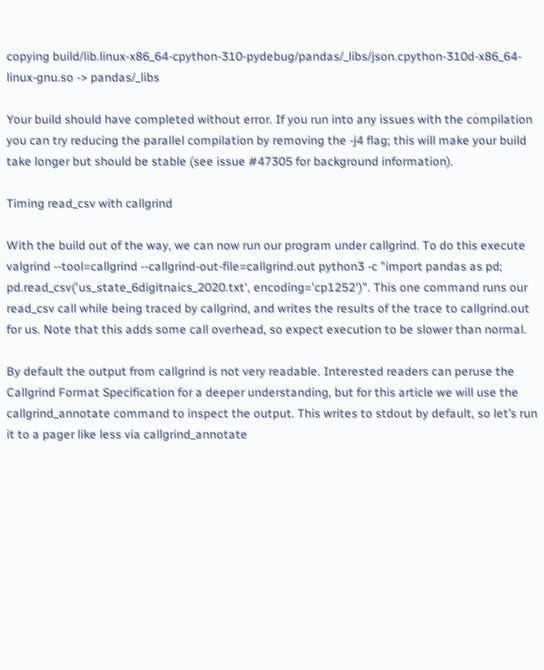copying build/lib.linux-x86_64-cpython-310-pydebug/pandas/_libs/json.cpython-310d-x86_64-linux-gnu.so -> pandas/_libs

Your build should have completed without error. If you run into any issues with the compilation you can try reducing the parallel compilation by removing the -j4 flag; this will make your build take longer but should be stable (see issue #47305 for background information).

Timing read_csv with callgrind

With the build out of the way, we can now run our program under callgrind. To do this execute valgrind --tool=callgrind --callgrind-out-file=callgrind.out python3 -c "import pandas as pd; pd.read_csv('us_state_6digitnaics_2020.txt', encoding='cp1252')". This one command runs our read_csv call while being traced by callgrind, and writes the results of the trace to callgrind.out for us. Note that this adds some call overhead, so expect execution to be slower than normal.

By default the output from callgrind is not very readable. Interested readers can peruse the Callgrind Format Specification for a deeper understanding, but for this article we will use the callgrind_annotate command to inspect the output. This writes to stdout by default, so let’s run it to a pager like less via callgrind_annotate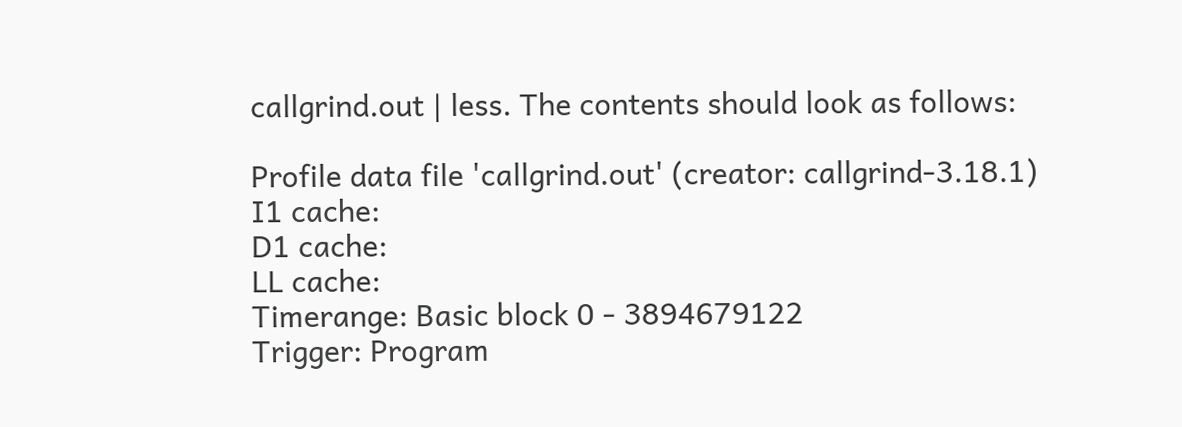callgrind.out | less. The contents should look as follows:

Profile data file 'callgrind.out' (creator: callgrind-3.18.1)
I1 cache:
D1 cache:
LL cache:
Timerange: Basic block 0 - 3894679122
Trigger: Program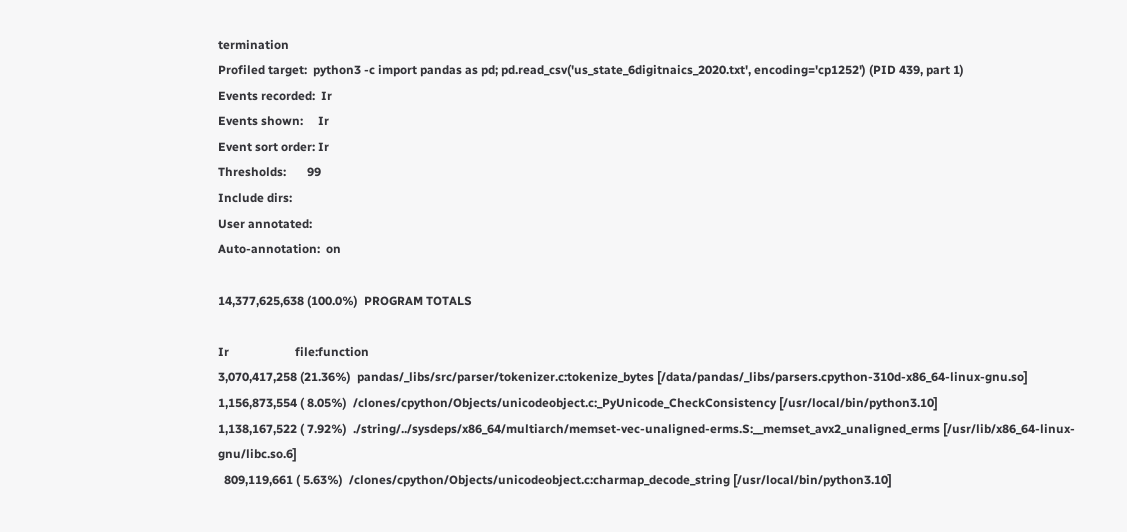termination
Profiled target:  python3 -c import pandas as pd; pd.read_csv('us_state_6digitnaics_2020.txt', encoding='cp1252') (PID 439, part 1)
Events recorded:  Ir
Events shown:     Ir
Event sort order: Ir
Thresholds:       99
Include dirs:
User annotated:
Auto-annotation:  on

14,377,625,638 (100.0%)  PROGRAM TOTALS

Ir                      file:function
3,070,417,258 (21.36%)  pandas/_libs/src/parser/tokenizer.c:tokenize_bytes [/data/pandas/_libs/parsers.cpython-310d-x86_64-linux-gnu.so]
1,156,873,554 ( 8.05%)  /clones/cpython/Objects/unicodeobject.c:_PyUnicode_CheckConsistency [/usr/local/bin/python3.10]
1,138,167,522 ( 7.92%)  ./string/../sysdeps/x86_64/multiarch/memset-vec-unaligned-erms.S:__memset_avx2_unaligned_erms [/usr/lib/x86_64-linux-gnu/libc.so.6]
  809,119,661 ( 5.63%)  /clones/cpython/Objects/unicodeobject.c:charmap_decode_string [/usr/local/bin/python3.10]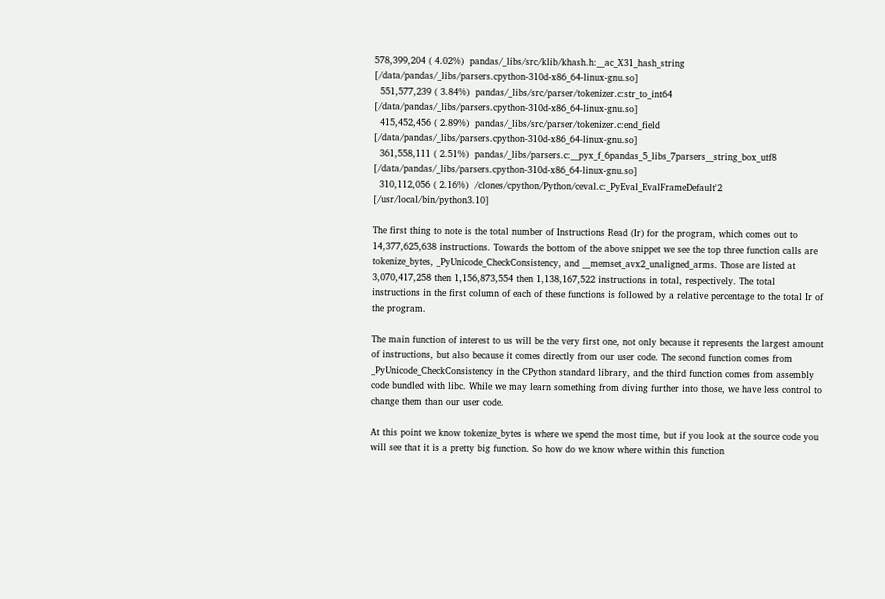578,399,204 ( 4.02%)  pandas/_libs/src/klib/khash.h:__ac_X31_hash_string [/data/pandas/_libs/parsers.cpython-310d-x86_64-linux-gnu.so]
  551,577,239 ( 3.84%)  pandas/_libs/src/parser/tokenizer.c:str_to_int64 [/data/pandas/_libs/parsers.cpython-310d-x86_64-linux-gnu.so]
  415,452,456 ( 2.89%)  pandas/_libs/src/parser/tokenizer.c:end_field [/data/pandas/_libs/parsers.cpython-310d-x86_64-linux-gnu.so]
  361,558,111 ( 2.51%)  pandas/_libs/parsers.c:__pyx_f_6pandas_5_libs_7parsers__string_box_utf8 [/data/pandas/_libs/parsers.cpython-310d-x86_64-linux-gnu.so]
  310,112,056 ( 2.16%)  /clones/cpython/Python/ceval.c:_PyEval_EvalFrameDefault'2 [/usr/local/bin/python3.10]

The first thing to note is the total number of Instructions Read (Ir) for the program, which comes out to 14,377,625,638 instructions. Towards the bottom of the above snippet we see the top three function calls are tokenize_bytes, _PyUnicode_CheckConsistency, and __memset_avx2_unaligned_arms. Those are listed at 3,070,417,258 then 1,156,873,554 then 1,138,167,522 instructions in total, respectively. The total instructions in the first column of each of these functions is followed by a relative percentage to the total Ir of the program.

The main function of interest to us will be the very first one, not only because it represents the largest amount of instructions, but also because it comes directly from our user code. The second function comes from _PyUnicode_CheckConsistency in the CPython standard library, and the third function comes from assembly code bundled with libc. While we may learn something from diving further into those, we have less control to change them than our user code.

At this point we know tokenize_bytes is where we spend the most time, but if you look at the source code you will see that it is a pretty big function. So how do we know where within this function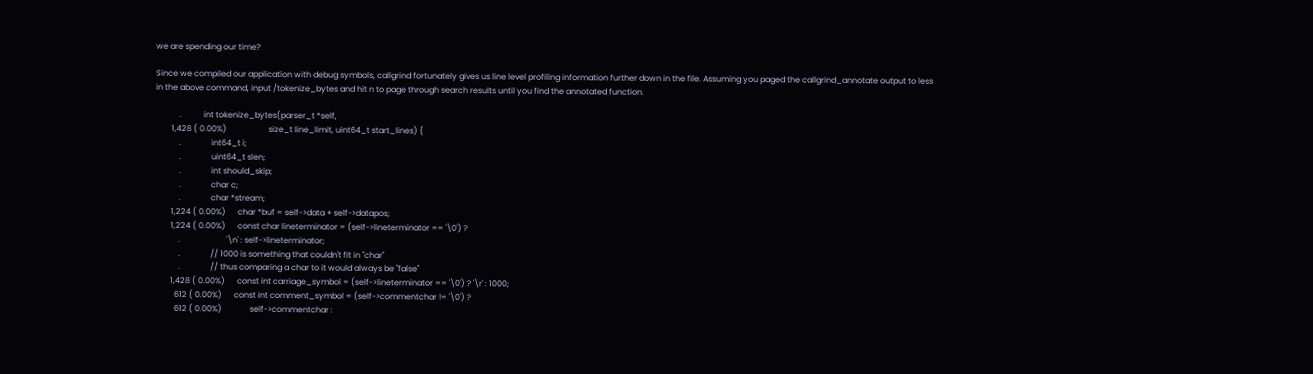we are spending our time?

Since we compiled our application with debug symbols, callgrind fortunately gives us line level profiling information further down in the file. Assuming you paged the callgrind_annotate output to less in the above command, input /tokenize_bytes and hit n to page through search results until you find the annotated function.

            .           int tokenize_bytes(parser_t *self,
        1,428 ( 0.00%)                     size_t line_limit, uint64_t start_lines) {
            .               int64_t i;
            .               uint64_t slen;
            .               int should_skip;
            .               char c;
            .               char *stream;
        1,224 ( 0.00%)      char *buf = self->data + self->datapos;
        1,224 ( 0.00%)      const char lineterminator = (self->lineterminator == '\0') ?
            .                       '\n' : self->lineterminator;
            .               // 1000 is something that couldn't fit in "char"
            .               // thus comparing a char to it would always be "false"
        1,428 ( 0.00%)      const int carriage_symbol = (self->lineterminator == '\0') ? '\r' : 1000;
          612 ( 0.00%)      const int comment_symbol = (self->commentchar != '\0') ?
          612 ( 0.00%)              self->commentchar :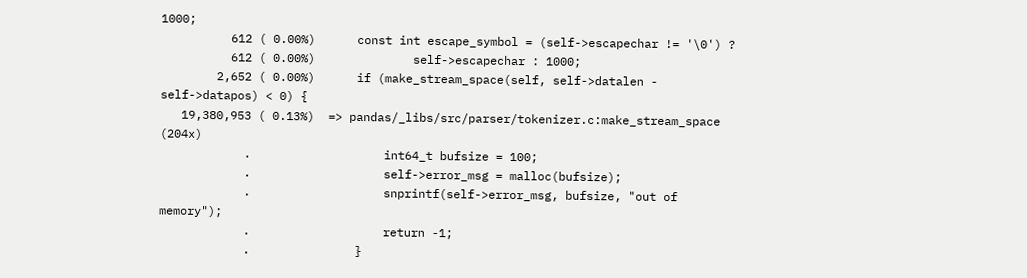1000;
          612 ( 0.00%)      const int escape_symbol = (self->escapechar != '\0') ?
          612 ( 0.00%)              self->escapechar : 1000;
        2,652 ( 0.00%)      if (make_stream_space(self, self->datalen - self->datapos) < 0) {
   19,380,953 ( 0.13%)  => pandas/_libs/src/parser/tokenizer.c:make_stream_space (204x)
            .                   int64_t bufsize = 100;
            .                   self->error_msg = malloc(bufsize);
            .                   snprintf(self->error_msg, bufsize, "out of memory");
            .                   return -1;
            .               }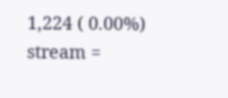1,224 ( 0.00%)      stream =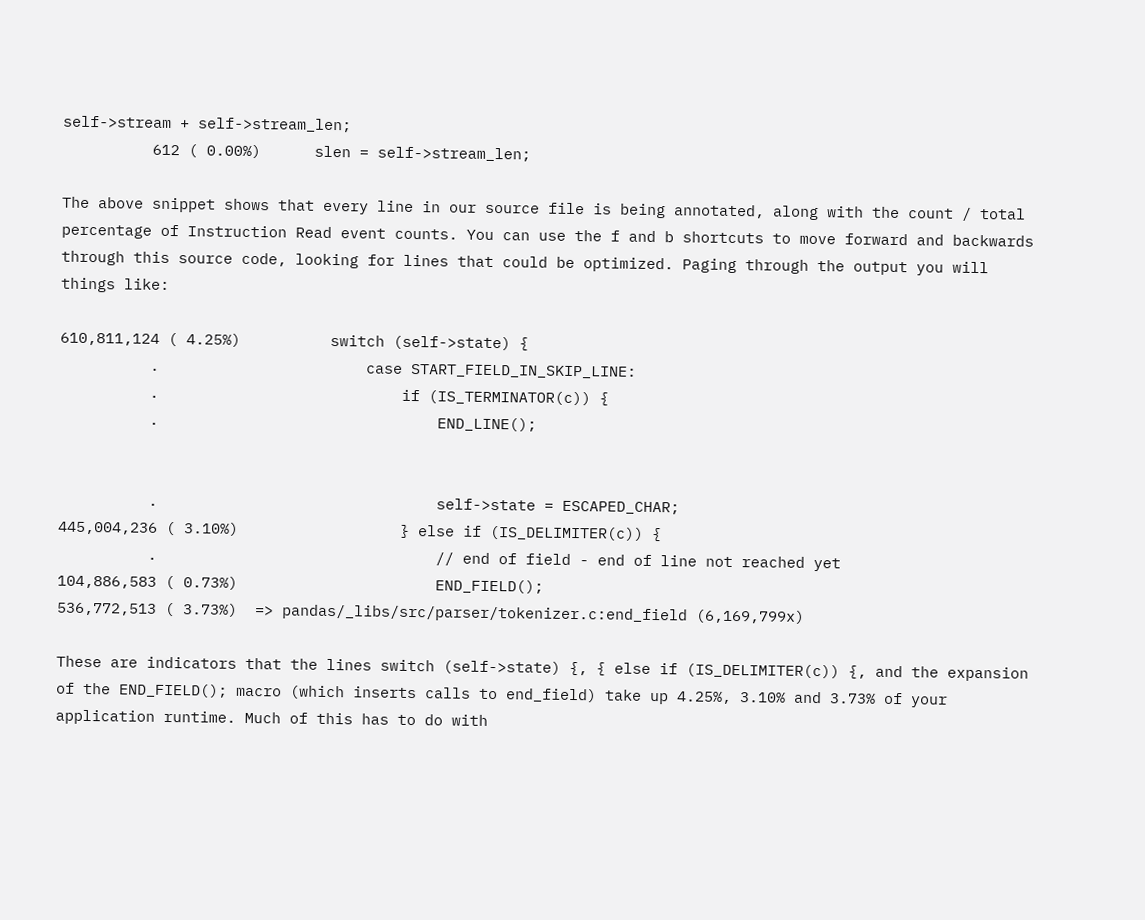self->stream + self->stream_len;
          612 ( 0.00%)      slen = self->stream_len;

The above snippet shows that every line in our source file is being annotated, along with the count / total percentage of Instruction Read event counts. You can use the f and b shortcuts to move forward and backwards through this source code, looking for lines that could be optimized. Paging through the output you will things like:

610,811,124 ( 4.25%)          switch (self->state) {
          .                       case START_FIELD_IN_SKIP_LINE:
          .                           if (IS_TERMINATOR(c)) {
          .                               END_LINE();


          .                               self->state = ESCAPED_CHAR;
445,004,236 ( 3.10%)                  } else if (IS_DELIMITER(c)) {
          .                               // end of field - end of line not reached yet
104,886,583 ( 0.73%)                      END_FIELD();
536,772,513 ( 3.73%)  => pandas/_libs/src/parser/tokenizer.c:end_field (6,169,799x)

These are indicators that the lines switch (self->state) {, { else if (IS_DELIMITER(c)) {, and the expansion of the END_FIELD(); macro (which inserts calls to end_field) take up 4.25%, 3.10% and 3.73% of your application runtime. Much of this has to do with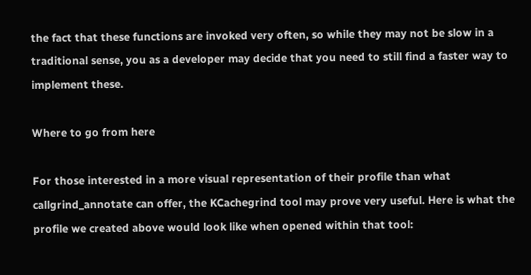the fact that these functions are invoked very often, so while they may not be slow in a traditional sense, you as a developer may decide that you need to still find a faster way to implement these.

Where to go from here

For those interested in a more visual representation of their profile than what callgrind_annotate can offer, the KCachegrind tool may prove very useful. Here is what the profile we created above would look like when opened within that tool: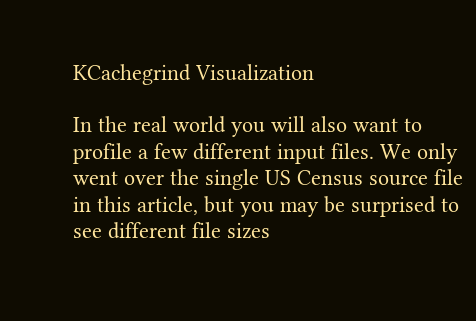KCachegrind Visualization

In the real world you will also want to profile a few different input files. We only went over the single US Census source file in this article, but you may be surprised to see different file sizes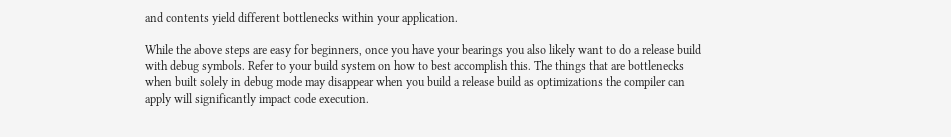and contents yield different bottlenecks within your application.

While the above steps are easy for beginners, once you have your bearings you also likely want to do a release build with debug symbols. Refer to your build system on how to best accomplish this. The things that are bottlenecks when built solely in debug mode may disappear when you build a release build as optimizations the compiler can apply will significantly impact code execution.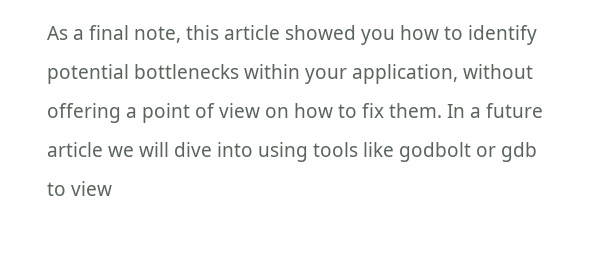As a final note, this article showed you how to identify potential bottlenecks within your application, without offering a point of view on how to fix them. In a future article we will dive into using tools like godbolt or gdb to view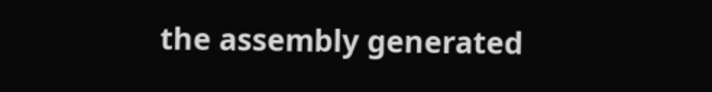the assembly generated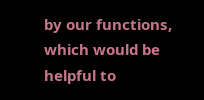by our functions, which would be helpful to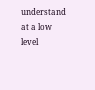understand at a low level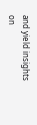and yield insights on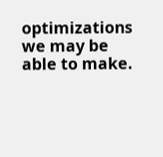optimizations we may be able to make.